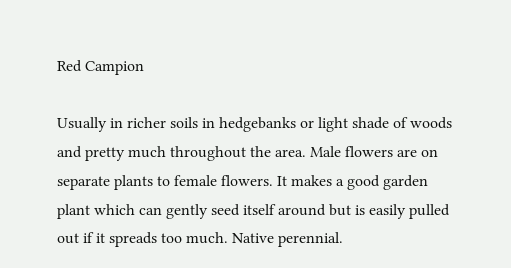Red Campion

Usually in richer soils in hedgebanks or light shade of woods and pretty much throughout the area. Male flowers are on separate plants to female flowers. It makes a good garden plant which can gently seed itself around but is easily pulled out if it spreads too much. Native perennial.